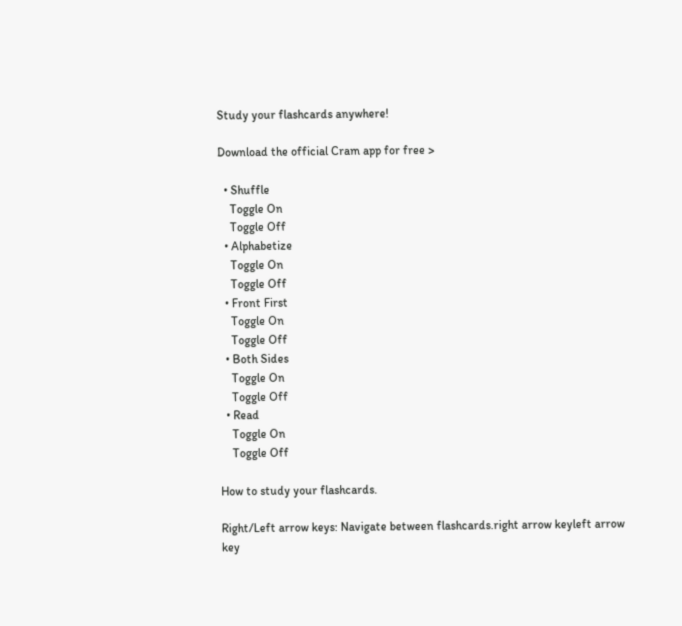Study your flashcards anywhere!

Download the official Cram app for free >

  • Shuffle
    Toggle On
    Toggle Off
  • Alphabetize
    Toggle On
    Toggle Off
  • Front First
    Toggle On
    Toggle Off
  • Both Sides
    Toggle On
    Toggle Off
  • Read
    Toggle On
    Toggle Off

How to study your flashcards.

Right/Left arrow keys: Navigate between flashcards.right arrow keyleft arrow key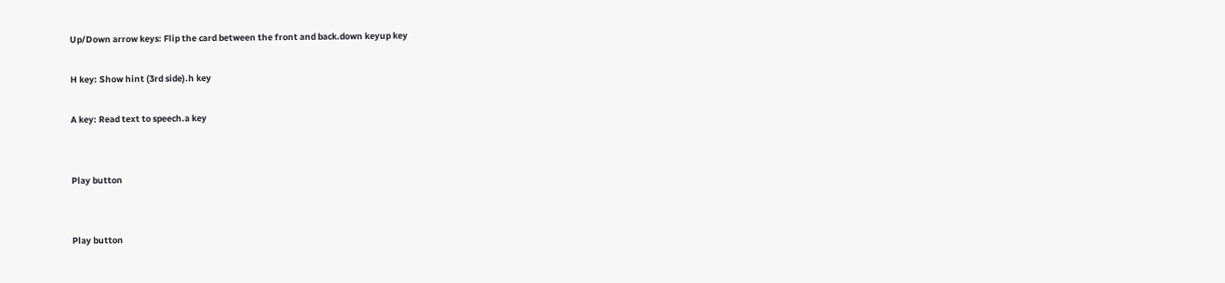Up/Down arrow keys: Flip the card between the front and back.down keyup key

H key: Show hint (3rd side).h key

A key: Read text to speech.a key


Play button


Play button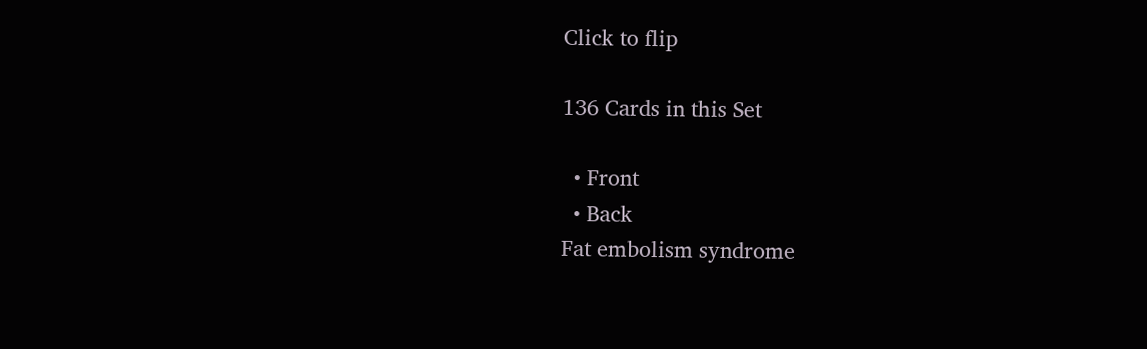Click to flip

136 Cards in this Set

  • Front
  • Back
Fat embolism syndrome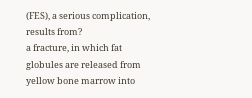(FES), a serious complication, results from?
a fracture, in which fat globules are released from yellow bone marrow into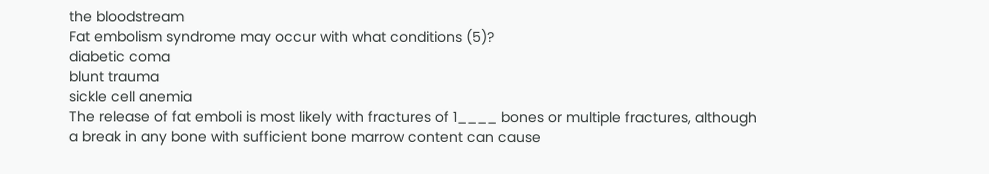the bloodstream
Fat embolism syndrome may occur with what conditions (5)?
diabetic coma
blunt trauma
sickle cell anemia
The release of fat emboli is most likely with fractures of 1____ bones or multiple fractures, although a break in any bone with sufficient bone marrow content can cause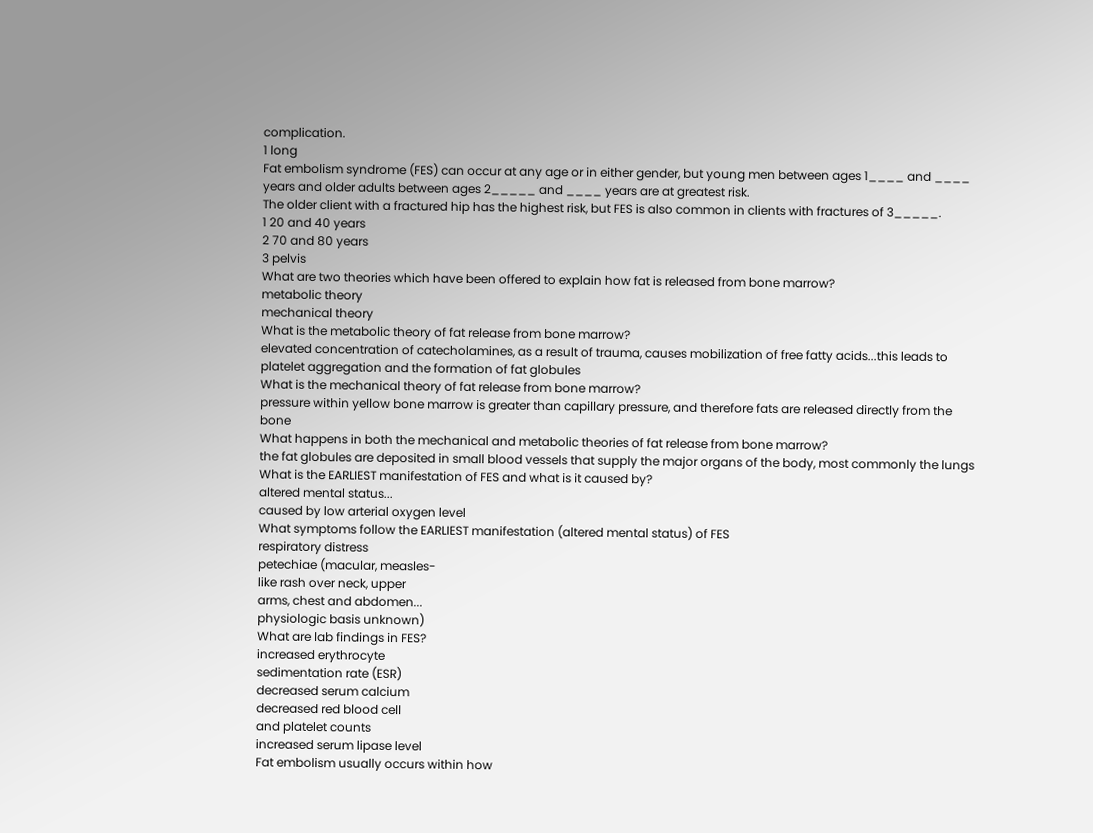complication.
1 long
Fat embolism syndrome (FES) can occur at any age or in either gender, but young men between ages 1____ and ____ years and older adults between ages 2_____ and ____ years are at greatest risk.
The older client with a fractured hip has the highest risk, but FES is also common in clients with fractures of 3_____.
1 20 and 40 years
2 70 and 80 years
3 pelvis
What are two theories which have been offered to explain how fat is released from bone marrow?
metabolic theory
mechanical theory
What is the metabolic theory of fat release from bone marrow?
elevated concentration of catecholamines, as a result of trauma, causes mobilization of free fatty acids...this leads to platelet aggregation and the formation of fat globules
What is the mechanical theory of fat release from bone marrow?
pressure within yellow bone marrow is greater than capillary pressure, and therefore fats are released directly from the bone
What happens in both the mechanical and metabolic theories of fat release from bone marrow?
the fat globules are deposited in small blood vessels that supply the major organs of the body, most commonly the lungs
What is the EARLIEST manifestation of FES and what is it caused by?
altered mental status...
caused by low arterial oxygen level
What symptoms follow the EARLIEST manifestation (altered mental status) of FES
respiratory distress
petechiae (macular, measles-
like rash over neck, upper
arms, chest and abdomen...
physiologic basis unknown)
What are lab findings in FES?
increased erythrocyte
sedimentation rate (ESR)
decreased serum calcium
decreased red blood cell
and platelet counts
increased serum lipase level
Fat embolism usually occurs within how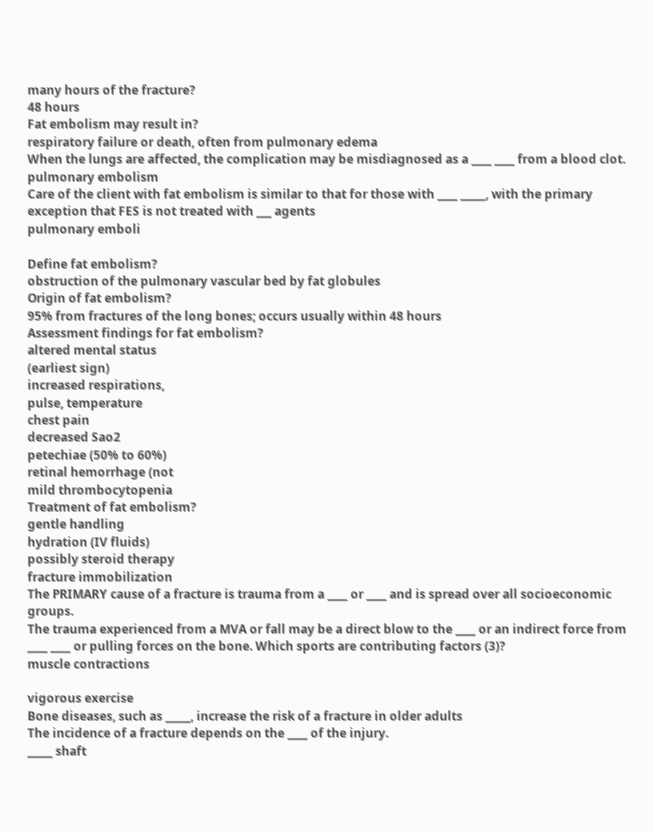many hours of the fracture?
48 hours
Fat embolism may result in?
respiratory failure or death, often from pulmonary edema
When the lungs are affected, the complication may be misdiagnosed as a ____ ____ from a blood clot.
pulmonary embolism
Care of the client with fat embolism is similar to that for those with ____ _____, with the primary exception that FES is not treated with ___ agents
pulmonary emboli

Define fat embolism?
obstruction of the pulmonary vascular bed by fat globules
Origin of fat embolism?
95% from fractures of the long bones; occurs usually within 48 hours
Assessment findings for fat embolism?
altered mental status
(earliest sign)
increased respirations,
pulse, temperature
chest pain
decreased Sao2
petechiae (50% to 60%)
retinal hemorrhage (not
mild thrombocytopenia
Treatment of fat embolism?
gentle handling
hydration (IV fluids)
possibly steroid therapy
fracture immobilization
The PRIMARY cause of a fracture is trauma from a ____ or ____ and is spread over all socioeconomic groups.
The trauma experienced from a MVA or fall may be a direct blow to the ____ or an indirect force from ____ ____ or pulling forces on the bone. Which sports are contributing factors (3)?
muscle contractions

vigorous exercise
Bone diseases, such as _____, increase the risk of a fracture in older adults
The incidence of a fracture depends on the ____ of the injury.
_____ shaft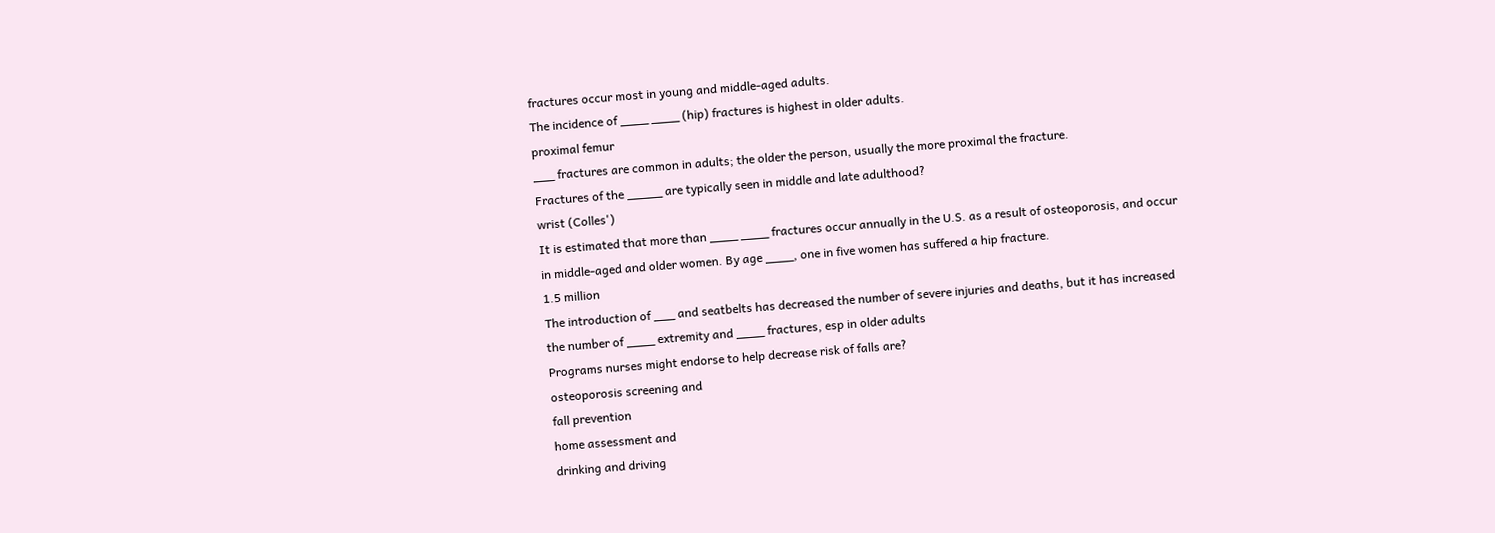fractures occur most in young and middle-aged adults.
The incidence of ____ ____ (hip) fractures is highest in older adults.
proximal femur
___ fractures are common in adults; the older the person, usually the more proximal the fracture.
Fractures of the _____ are typically seen in middle and late adulthood?
wrist (Colles')
It is estimated that more than ____ ____ fractures occur annually in the U.S. as a result of osteoporosis, and occur in middle-aged and older women. By age ____, one in five women has suffered a hip fracture.
1.5 million
The introduction of ___ and seatbelts has decreased the number of severe injuries and deaths, but it has increased the number of ____ extremity and ____ fractures, esp in older adults
Programs nurses might endorse to help decrease risk of falls are?
osteoporosis screening and
fall prevention
home assessment and
drinking and driving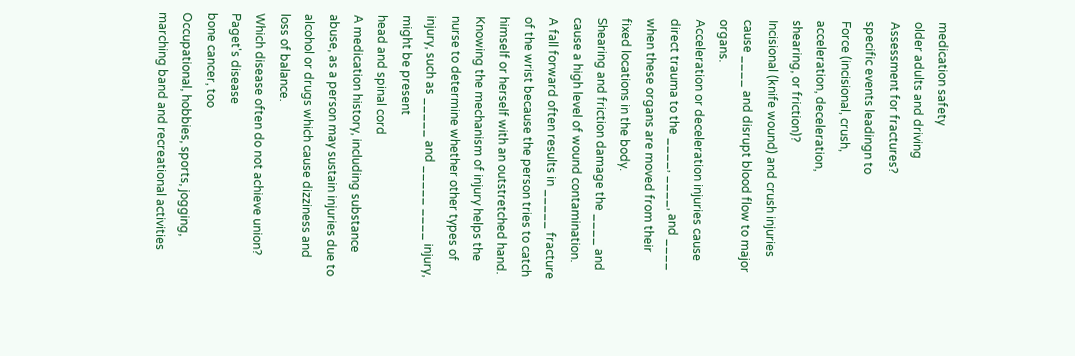medication safety
older adults and driving
Assessment for fractures?
specific events leadingn to
Force (incisional, crush,
acceleration, deceleration,
shearing, or friction)?
Incisional (knife wound) and crush injuries cause ____ and disrupt blood flow to major organs.
Acceleration or deceleration injuries cause direct trauma to the ____, ____, and ____ when these organs are moved from their fixed locations in the body.
Shearing and friction damage the ____ and cause a high level of wound contamination.
A fall forward often results in _____ fracture of the wrist because the person tries to catch himself or herself with an outstretched hand.
Knowing the mechanism of injury helps the nurse to determine whether other types of injury, such as _____ and _____ ____ injury, might be present
head and spinal cord
A medication history, including substance abuse, as a person may sustain injuries due to alcohol or drugs which cause dizziness and loss of balance.
Which disease often do not achieve union?
Paget's disease
bone cancer, too
Occupational, hobbies, sports, jogging, marching band and recreational activities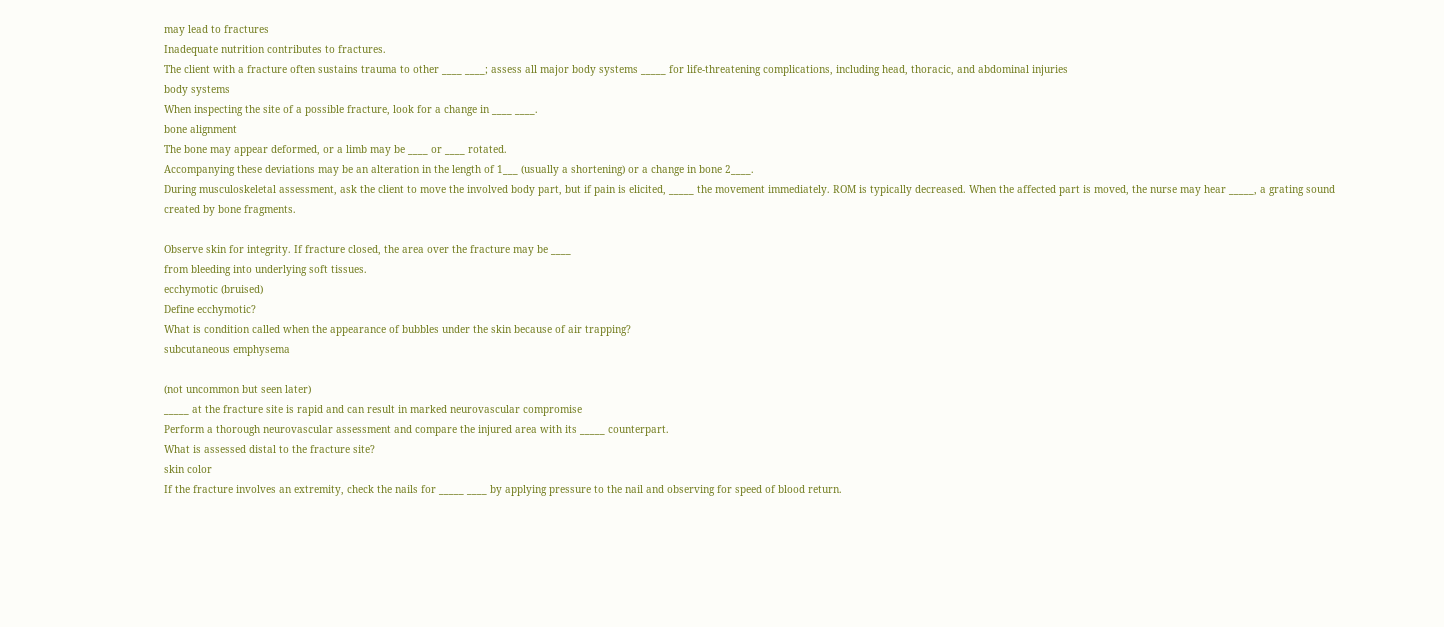may lead to fractures
Inadequate nutrition contributes to fractures.
The client with a fracture often sustains trauma to other ____ ____; assess all major body systems _____ for life-threatening complications, including head, thoracic, and abdominal injuries
body systems
When inspecting the site of a possible fracture, look for a change in ____ ____.
bone alignment
The bone may appear deformed, or a limb may be ____ or ____ rotated.
Accompanying these deviations may be an alteration in the length of 1___ (usually a shortening) or a change in bone 2____.
During musculoskeletal assessment, ask the client to move the involved body part, but if pain is elicited, _____ the movement immediately. ROM is typically decreased. When the affected part is moved, the nurse may hear _____, a grating sound created by bone fragments.

Observe skin for integrity. If fracture closed, the area over the fracture may be ____
from bleeding into underlying soft tissues.
ecchymotic (bruised)
Define ecchymotic?
What is condition called when the appearance of bubbles under the skin because of air trapping?
subcutaneous emphysema

(not uncommon but seen later)
_____ at the fracture site is rapid and can result in marked neurovascular compromise
Perform a thorough neurovascular assessment and compare the injured area with its _____ counterpart.
What is assessed distal to the fracture site?
skin color
If the fracture involves an extremity, check the nails for _____ ____ by applying pressure to the nail and observing for speed of blood return.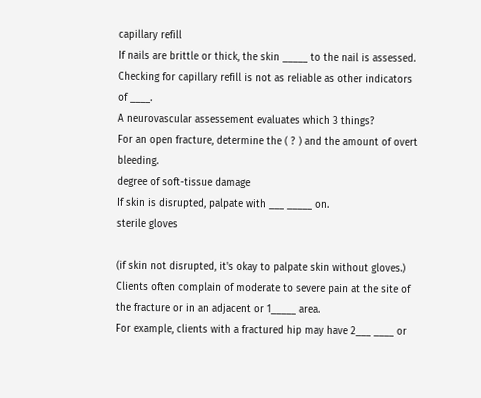capillary refill
If nails are brittle or thick, the skin _____ to the nail is assessed.
Checking for capillary refill is not as reliable as other indicators of ____.
A neurovascular assessement evaluates which 3 things?
For an open fracture, determine the ( ? ) and the amount of overt bleeding.
degree of soft-tissue damage
If skin is disrupted, palpate with ___ _____ on.
sterile gloves

(if skin not disrupted, it's okay to palpate skin without gloves.)
Clients often complain of moderate to severe pain at the site of the fracture or in an adjacent or 1_____ area.
For example, clients with a fractured hip may have 2___ ____ or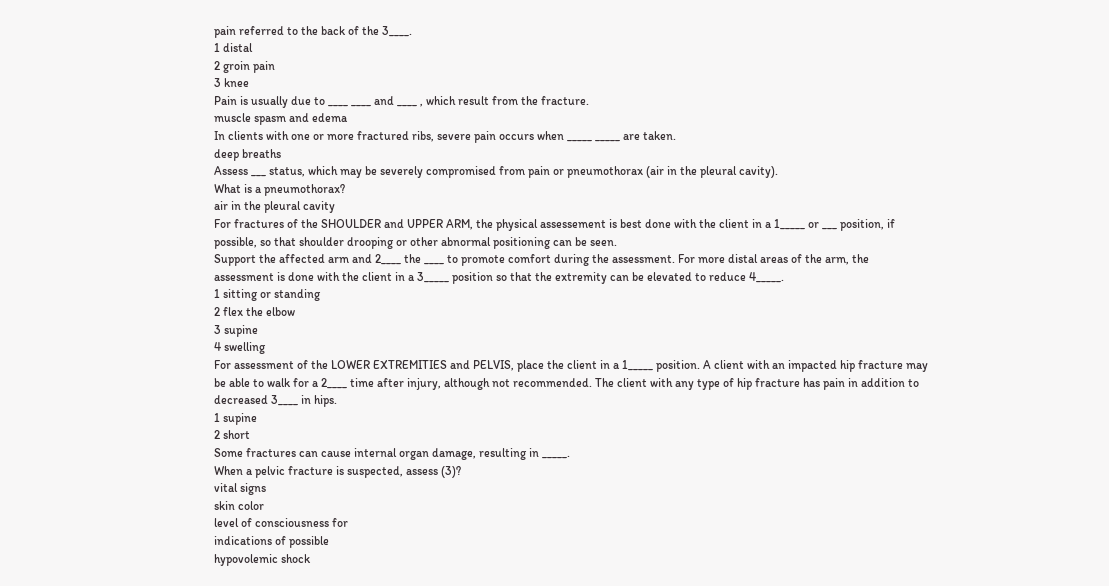pain referred to the back of the 3____.
1 distal
2 groin pain
3 knee
Pain is usually due to ____ ____ and ____ , which result from the fracture.
muscle spasm and edema
In clients with one or more fractured ribs, severe pain occurs when _____ _____ are taken.
deep breaths
Assess ___ status, which may be severely compromised from pain or pneumothorax (air in the pleural cavity).
What is a pneumothorax?
air in the pleural cavity
For fractures of the SHOULDER and UPPER ARM, the physical assessement is best done with the client in a 1_____ or ___ position, if possible, so that shoulder drooping or other abnormal positioning can be seen.
Support the affected arm and 2____ the ____ to promote comfort during the assessment. For more distal areas of the arm, the assessment is done with the client in a 3_____ position so that the extremity can be elevated to reduce 4_____.
1 sitting or standing
2 flex the elbow
3 supine
4 swelling
For assessment of the LOWER EXTREMITIES and PELVIS, place the client in a 1_____ position. A client with an impacted hip fracture may be able to walk for a 2____ time after injury, although not recommended. The client with any type of hip fracture has pain in addition to decreased 3____ in hips.
1 supine
2 short
Some fractures can cause internal organ damage, resulting in _____.
When a pelvic fracture is suspected, assess (3)?
vital signs
skin color
level of consciousness for
indications of possible
hypovolemic shock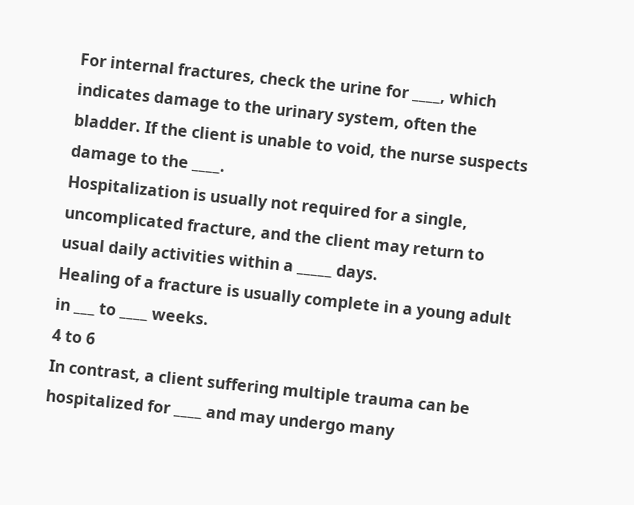For internal fractures, check the urine for ____, which indicates damage to the urinary system, often the bladder. If the client is unable to void, the nurse suspects damage to the ____.
Hospitalization is usually not required for a single, uncomplicated fracture, and the client may return to usual daily activities within a _____ days.
Healing of a fracture is usually complete in a young adult in ___ to ____ weeks.
4 to 6
In contrast, a client suffering multiple trauma can be hospitalized for ____ and may undergo many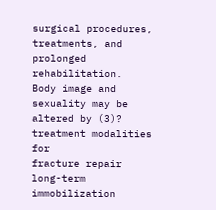surgical procedures, treatments, and prolonged rehabilitation.
Body image and sexuality may be altered by (3)?
treatment modalities for
fracture repair
long-term immobilization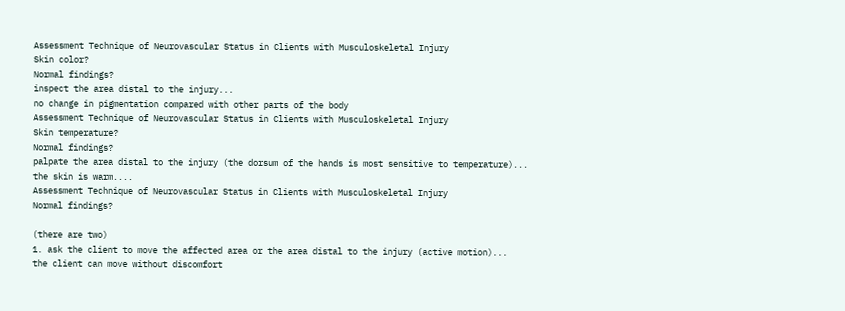Assessment Technique of Neurovascular Status in Clients with Musculoskeletal Injury
Skin color?
Normal findings?
inspect the area distal to the injury...
no change in pigmentation compared with other parts of the body
Assessment Technique of Neurovascular Status in Clients with Musculoskeletal Injury
Skin temperature?
Normal findings?
palpate the area distal to the injury (the dorsum of the hands is most sensitive to temperature)...
the skin is warm....
Assessment Technique of Neurovascular Status in Clients with Musculoskeletal Injury
Normal findings?

(there are two)
1. ask the client to move the affected area or the area distal to the injury (active motion)...
the client can move without discomfort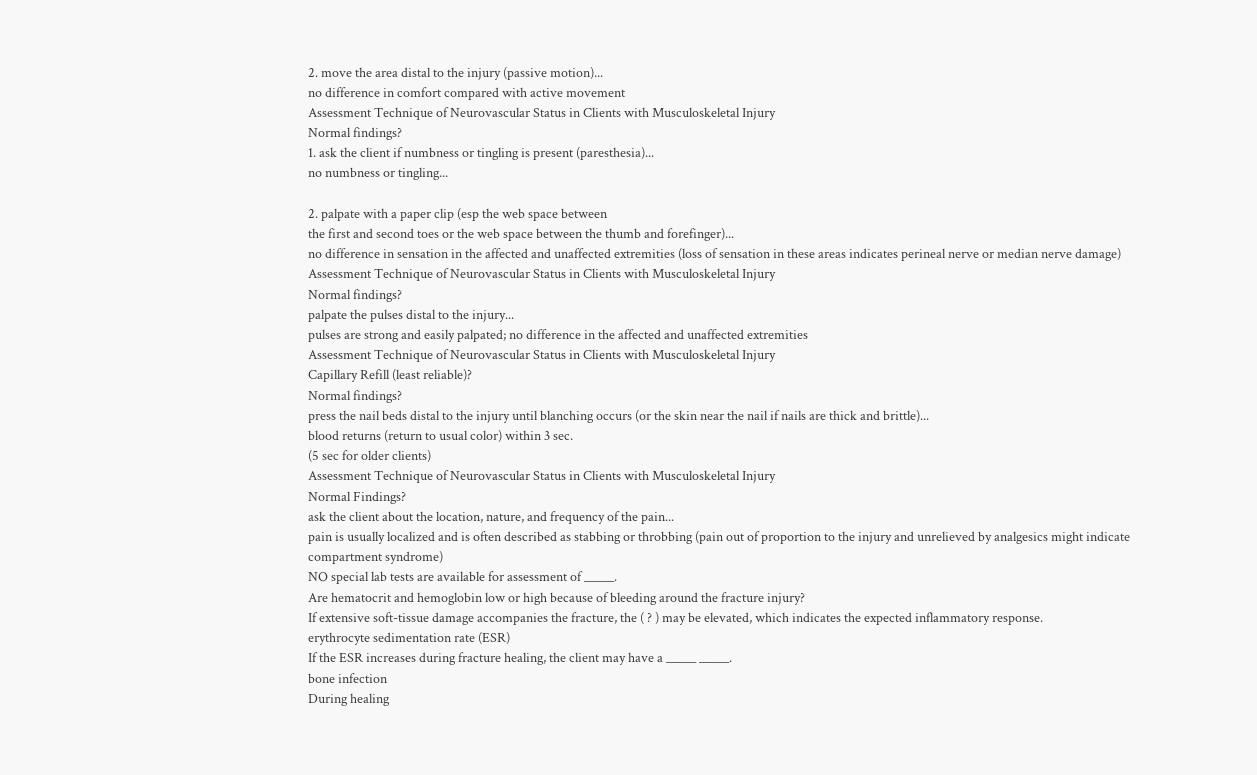2. move the area distal to the injury (passive motion)...
no difference in comfort compared with active movement
Assessment Technique of Neurovascular Status in Clients with Musculoskeletal Injury
Normal findings?
1. ask the client if numbness or tingling is present (paresthesia)...
no numbness or tingling...

2. palpate with a paper clip (esp the web space between
the first and second toes or the web space between the thumb and forefinger)...
no difference in sensation in the affected and unaffected extremities (loss of sensation in these areas indicates perineal nerve or median nerve damage)
Assessment Technique of Neurovascular Status in Clients with Musculoskeletal Injury
Normal findings?
palpate the pulses distal to the injury...
pulses are strong and easily palpated; no difference in the affected and unaffected extremities
Assessment Technique of Neurovascular Status in Clients with Musculoskeletal Injury
Capillary Refill (least reliable)?
Normal findings?
press the nail beds distal to the injury until blanching occurs (or the skin near the nail if nails are thick and brittle)...
blood returns (return to usual color) within 3 sec.
(5 sec for older clients)
Assessment Technique of Neurovascular Status in Clients with Musculoskeletal Injury
Normal Findings?
ask the client about the location, nature, and frequency of the pain...
pain is usually localized and is often described as stabbing or throbbing (pain out of proportion to the injury and unrelieved by analgesics might indicate compartment syndrome)
NO special lab tests are available for assessment of _____.
Are hematocrit and hemoglobin low or high because of bleeding around the fracture injury?
If extensive soft-tissue damage accompanies the fracture, the ( ? ) may be elevated, which indicates the expected inflammatory response.
erythrocyte sedimentation rate (ESR)
If the ESR increases during fracture healing, the client may have a _____ _____.
bone infection
During healing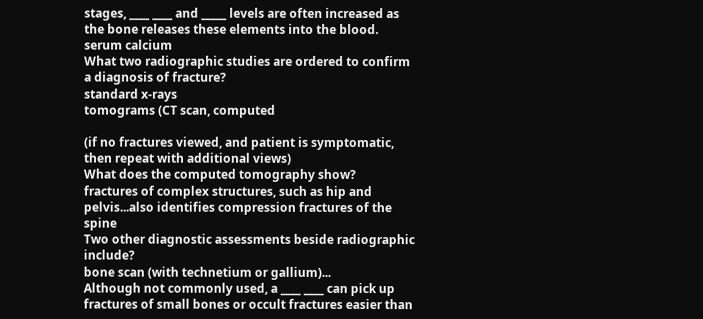stages, ____ ____ and _____ levels are often increased as the bone releases these elements into the blood.
serum calcium
What two radiographic studies are ordered to confirm a diagnosis of fracture?
standard x-rays
tomograms (CT scan, computed

(if no fractures viewed, and patient is symptomatic, then repeat with additional views)
What does the computed tomography show?
fractures of complex structures, such as hip and pelvis...also identifies compression fractures of the spine
Two other diagnostic assessments beside radiographic include?
bone scan (with technetium or gallium)...
Although not commonly used, a ____ ____ can pick up fractures of small bones or occult fractures easier than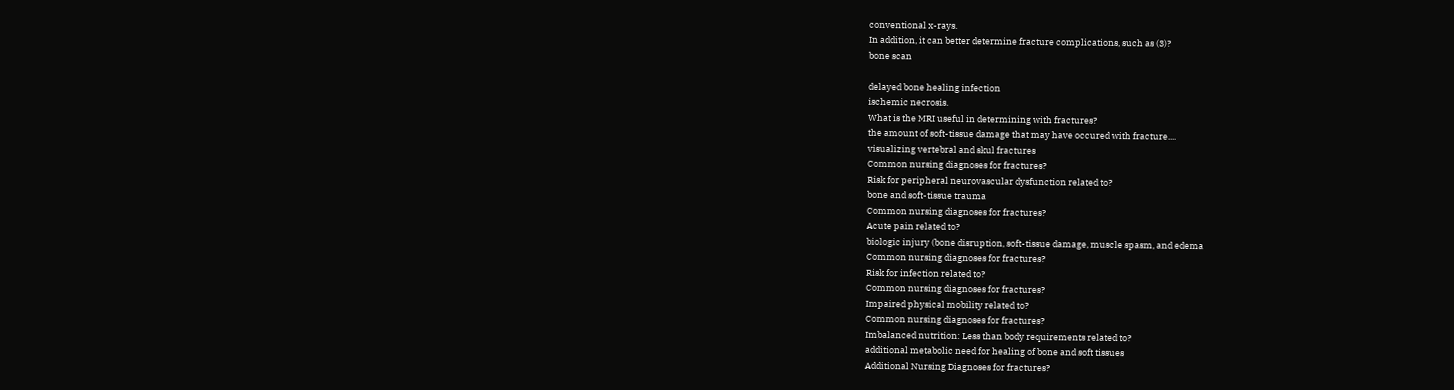conventional x-rays.
In addition, it can better determine fracture complications, such as (3)?
bone scan

delayed bone healing infection
ischemic necrosis.
What is the MRI useful in determining with fractures?
the amount of soft-tissue damage that may have occured with fracture....
visualizing vertebral and skul fractures
Common nursing diagnoses for fractures?
Risk for peripheral neurovascular dysfunction related to?
bone and soft-tissue trauma
Common nursing diagnoses for fractures?
Acute pain related to?
biologic injury (bone disruption, soft-tissue damage, muscle spasm, and edema
Common nursing diagnoses for fractures?
Risk for infection related to?
Common nursing diagnoses for fractures?
Impaired physical mobility related to?
Common nursing diagnoses for fractures?
Imbalanced nutrition: Less than body requirements related to?
additional metabolic need for healing of bone and soft tissues
Additional Nursing Diagnoses for fractures?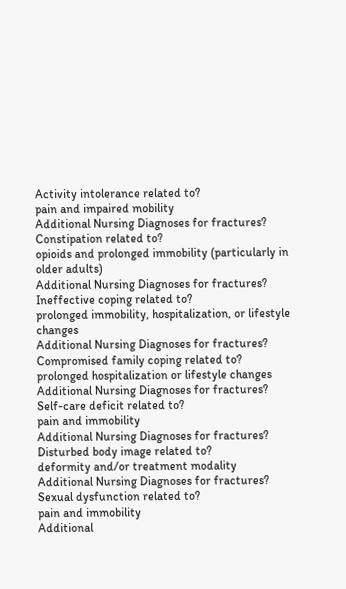Activity intolerance related to?
pain and impaired mobility
Additional Nursing Diagnoses for fractures?
Constipation related to?
opioids and prolonged immobility (particularly in older adults)
Additional Nursing Diagnoses for fractures?
Ineffective coping related to?
prolonged immobility, hospitalization, or lifestyle changes
Additional Nursing Diagnoses for fractures?
Compromised family coping related to?
prolonged hospitalization or lifestyle changes
Additional Nursing Diagnoses for fractures?
Self-care deficit related to?
pain and immobility
Additional Nursing Diagnoses for fractures?
Disturbed body image related to?
deformity and/or treatment modality
Additional Nursing Diagnoses for fractures?
Sexual dysfunction related to?
pain and immobility
Additional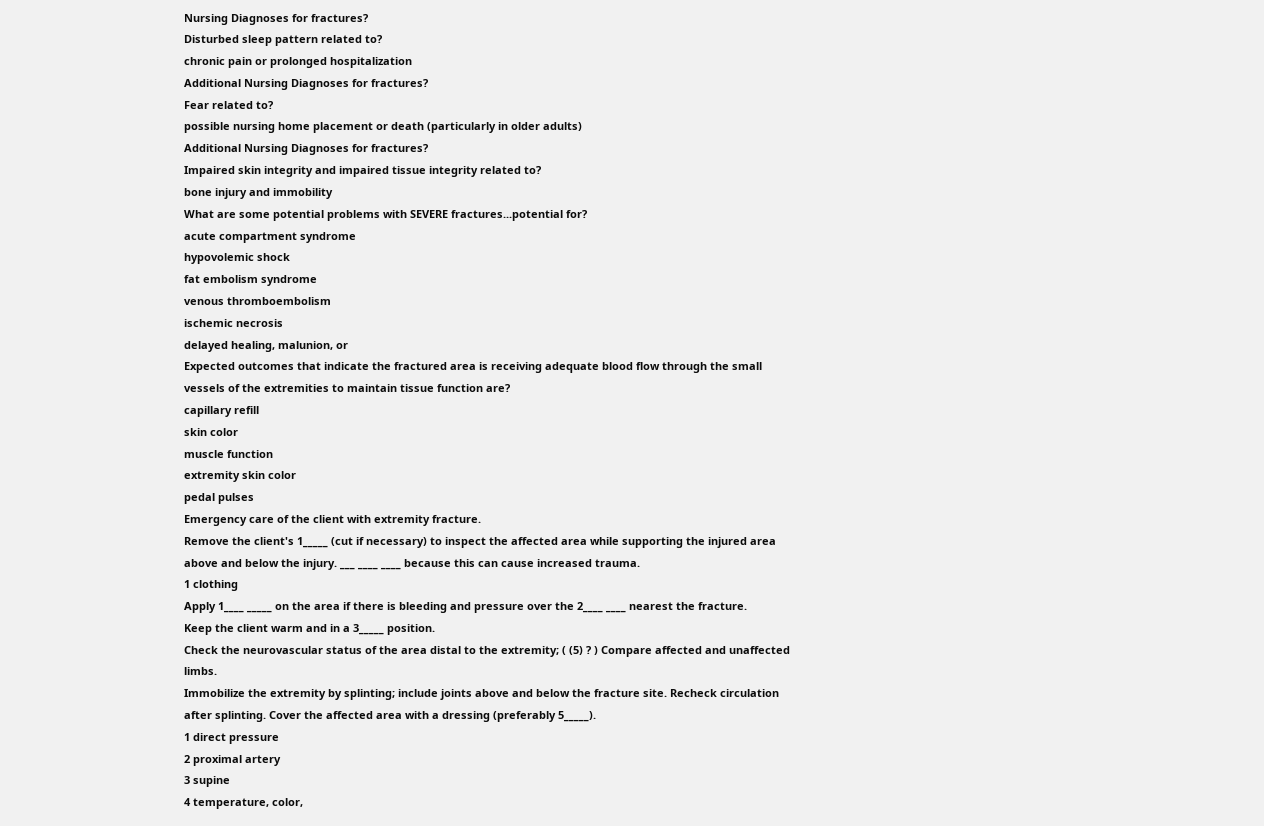Nursing Diagnoses for fractures?
Disturbed sleep pattern related to?
chronic pain or prolonged hospitalization
Additional Nursing Diagnoses for fractures?
Fear related to?
possible nursing home placement or death (particularly in older adults)
Additional Nursing Diagnoses for fractures?
Impaired skin integrity and impaired tissue integrity related to?
bone injury and immobility
What are some potential problems with SEVERE fractures...potential for?
acute compartment syndrome
hypovolemic shock
fat embolism syndrome
venous thromboembolism
ischemic necrosis
delayed healing, malunion, or
Expected outcomes that indicate the fractured area is receiving adequate blood flow through the small vessels of the extremities to maintain tissue function are?
capillary refill
skin color
muscle function
extremity skin color
pedal pulses
Emergency care of the client with extremity fracture.
Remove the client's 1_____ (cut if necessary) to inspect the affected area while supporting the injured area above and below the injury. ___ ____ ____ because this can cause increased trauma.
1 clothing
Apply 1____ _____ on the area if there is bleeding and pressure over the 2____ ____ nearest the fracture.
Keep the client warm and in a 3_____ position.
Check the neurovascular status of the area distal to the extremity; ( (5) ? ) Compare affected and unaffected limbs.
Immobilize the extremity by splinting; include joints above and below the fracture site. Recheck circulation after splinting. Cover the affected area with a dressing (preferably 5_____).
1 direct pressure
2 proximal artery
3 supine
4 temperature, color,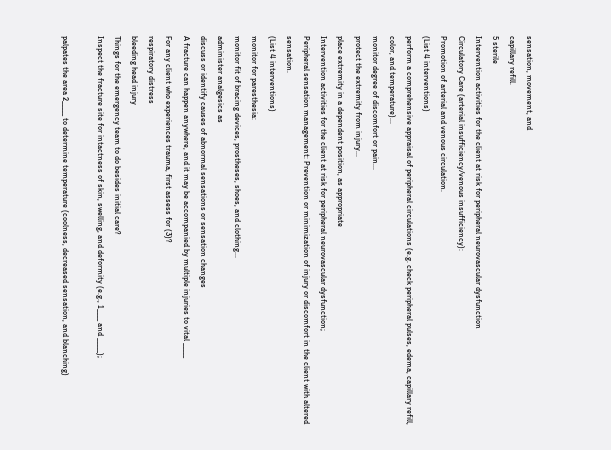sensation, movement, and
capillary refill.
5 sterile
Intervention activities for the client at risk for peripheral neurovascular dysfunction
Circulatory Care (arterial insufficiency/venous insufficiency):
Promotion of arterial and venous circulation.
(List 4 interventions)
perform a comprehensive appraisal of peripheral circulations (e.g. check peripheral pulses, edema, capillary refill, color, and temperature)...
monitor degree of discomfort or pain...
protect the extremity from injury...
place extremity in a dependent position, as appropriate
Intervention activities for the client at risk for peripheral neurovascular dysfunction;
Peripheral sensation management: Prevention or minimization of injury or discomfort in the client with altered sensation.
(List 4 interventions)
monitor for paresthesia:
monitor fit of bracing devices, prostheses, shoes, and clothing...
administer analgesics as
discuss or identify causes of abnormal sensations or sensation changes
A fracture can happen anywhere, and it may be accompanied by multiple injuries to vital _____
For any client who experiences trauma, first assess for (3)?
respiratory distress
bleeding head injury
Things for the emergency team to do besides initial care?
Inspect the fracture site for intactness of skin, swelling, and deformity (e.g., 1____ and _____);

palpates the area 2_____ to determine temperature (coolness, decreased sensation, and blanching)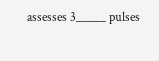assesses 3_____ pulses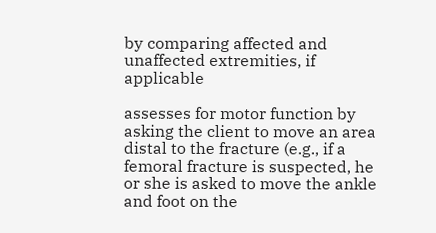by comparing affected and unaffected extremities, if applicable

assesses for motor function by asking the client to move an area distal to the fracture (e.g., if a femoral fracture is suspected, he or she is asked to move the ankle and foot on the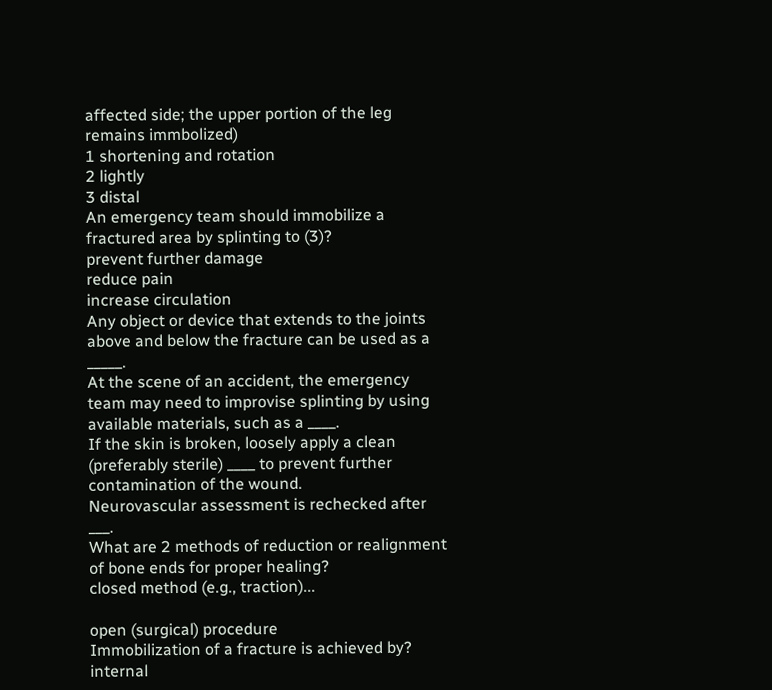affected side; the upper portion of the leg remains immbolized)
1 shortening and rotation
2 lightly
3 distal
An emergency team should immobilize a fractured area by splinting to (3)?
prevent further damage
reduce pain
increase circulation
Any object or device that extends to the joints above and below the fracture can be used as a _____.
At the scene of an accident, the emergency team may need to improvise splinting by using available materials, such as a ____.
If the skin is broken, loosely apply a clean (preferably sterile) ____ to prevent further contamination of the wound.
Neurovascular assessment is rechecked after ___.
What are 2 methods of reduction or realignment of bone ends for proper healing?
closed method (e.g., traction)...

open (surgical) procedure
Immobilization of a fracture is achieved by?
internal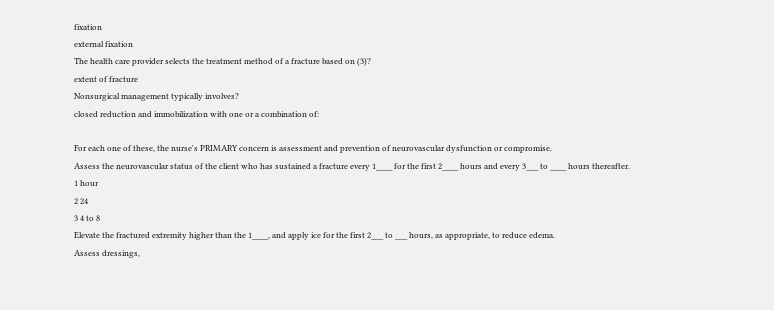fixation
external fixation
The health care provider selects the treatment method of a fracture based on (3)?
extent of fracture
Nonsurgical management typically involves?
closed reduction and immobilization with one or a combination of:

For each one of these, the nurse's PRIMARY concern is assessment and prevention of neurovascular dysfunction or compromise.
Assess the neurovascular status of the client who has sustained a fracture every 1____ for the first 2____ hours and every 3___ to ____ hours thereafter.
1 hour
2 24
3 4 to 8
Elevate the fractured extremity higher than the 1____, and apply ice for the first 2___ to ___ hours, as appropriate, to reduce edema.
Assess dressings,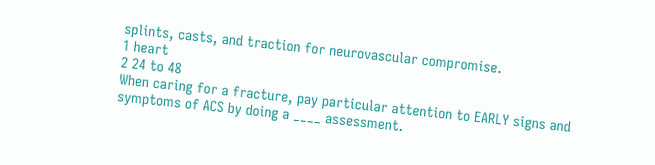splints, casts, and traction for neurovascular compromise.
1 heart
2 24 to 48
When caring for a fracture, pay particular attention to EARLY signs and symptoms of ACS by doing a ____ assessment.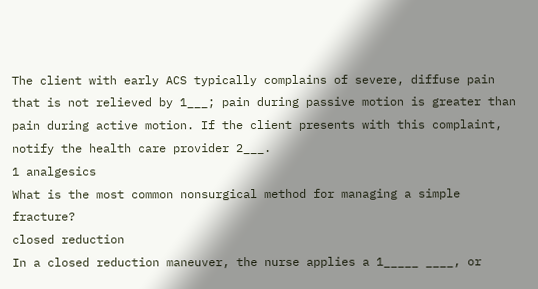The client with early ACS typically complains of severe, diffuse pain that is not relieved by 1___; pain during passive motion is greater than pain during active motion. If the client presents with this complaint, notify the health care provider 2___.
1 analgesics
What is the most common nonsurgical method for managing a simple fracture?
closed reduction
In a closed reduction maneuver, the nurse applies a 1_____ ____, or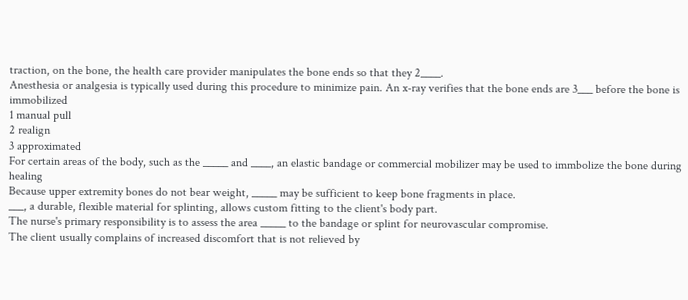traction, on the bone, the health care provider manipulates the bone ends so that they 2____.
Anesthesia or analgesia is typically used during this procedure to minimize pain. An x-ray verifies that the bone ends are 3___ before the bone is immobilized
1 manual pull
2 realign
3 approximated
For certain areas of the body, such as the _____ and ____, an elastic bandage or commercial mobilizer may be used to immbolize the bone during healing
Because upper extremity bones do not bear weight, _____ may be sufficient to keep bone fragments in place.
___, a durable, flexible material for splinting, allows custom fitting to the client's body part.
The nurse's primary responsibility is to assess the area _____ to the bandage or splint for neurovascular compromise.
The client usually complains of increased discomfort that is not relieved by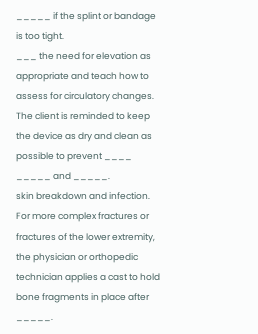_____ if the splint or bandage is too tight.
___ the need for elevation as appropriate and teach how to assess for circulatory changes.
The client is reminded to keep the device as dry and clean as possible to prevent ____ _____ and _____.
skin breakdown and infection.
For more complex fractures or fractures of the lower extremity, the physician or orthopedic technician applies a cast to hold bone fragments in place after _____.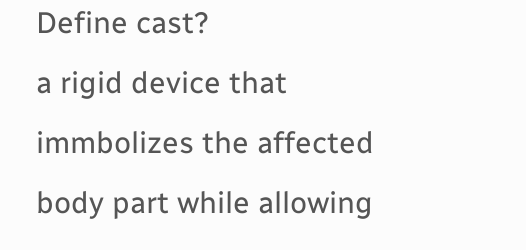Define cast?
a rigid device that immbolizes the affected body part while allowing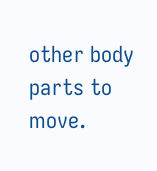other body parts to move.